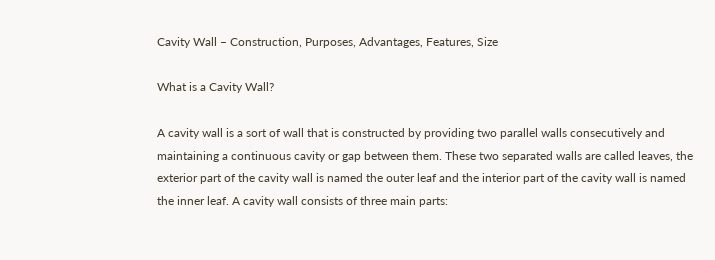Cavity Wall – Construction, Purposes, Advantages, Features, Size

What is a Cavity Wall?

A cavity wall is a sort of wall that is constructed by providing two parallel walls consecutively and maintaining a continuous cavity or gap between them. These two separated walls are called leaves, the exterior part of the cavity wall is named the outer leaf and the interior part of the cavity wall is named the inner leaf. A cavity wall consists of three main parts: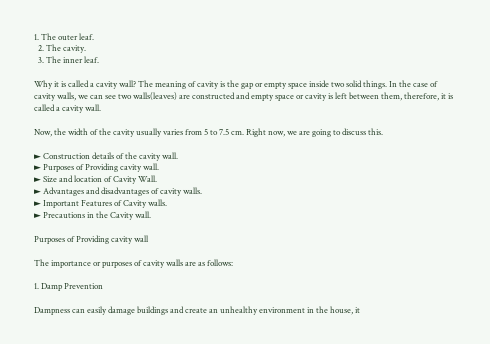1. The outer leaf.
  2. The cavity.
  3. The inner leaf.

Why it is called a cavity wall? The meaning of cavity is the gap or empty space inside two solid things. In the case of cavity walls, we can see two walls(leaves) are constructed and empty space or cavity is left between them, therefore, it is called a cavity wall.

Now, the width of the cavity usually varies from 5 to 7.5 cm. Right now, we are going to discuss this.

► Construction details of the cavity wall.
► Purposes of Providing cavity wall.
► Size and location of Cavity Wall.
► Advantages and disadvantages of cavity walls.
► Important Features of Cavity walls.
► Precautions in the Cavity wall.

Purposes of Providing cavity wall

The importance or purposes of cavity walls are as follows:

1. Damp Prevention

Dampness can easily damage buildings and create an unhealthy environment in the house, it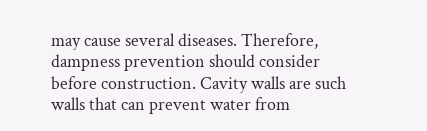may cause several diseases. Therefore, dampness prevention should consider before construction. Cavity walls are such walls that can prevent water from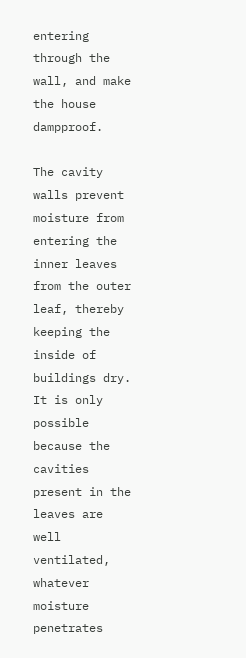entering through the wall, and make the house dampproof.

The cavity walls prevent moisture from entering the inner leaves from the outer leaf, thereby keeping the inside of buildings dry. It is only possible because the cavities present in the leaves are well ventilated, whatever moisture penetrates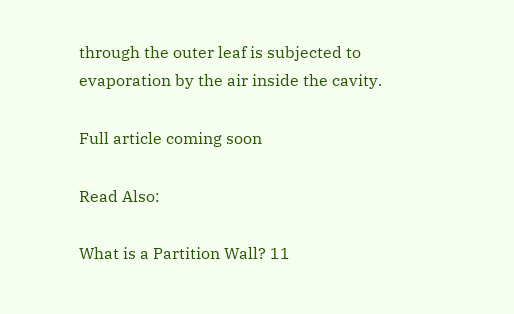through the outer leaf is subjected to evaporation by the air inside the cavity.

Full article coming soon

Read Also:

What is a Partition Wall? 11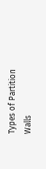Types of Partition Walls